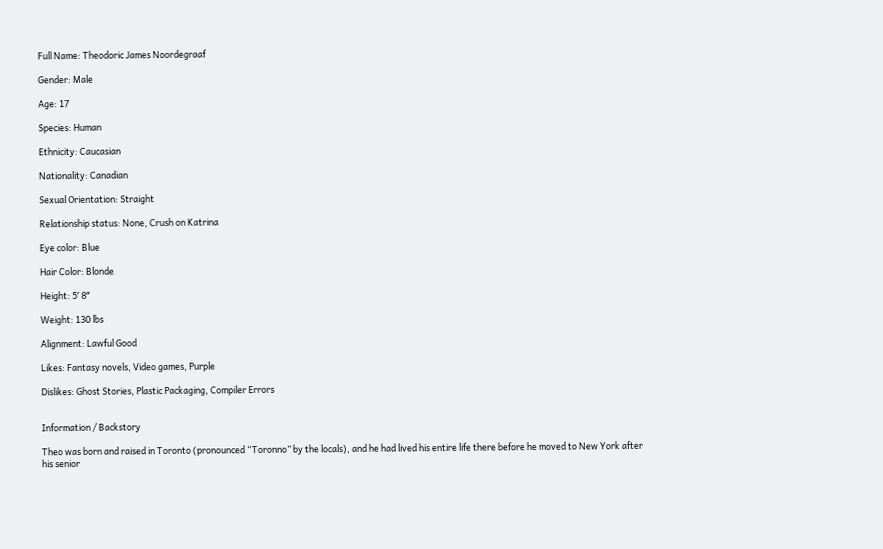Full Name: Theodoric James Noordegraaf

Gender: Male

Age: 17

Species: Human

Ethnicity: Caucasian

Nationality: Canadian

Sexual Orientation: Straight

Relationship status: None, Crush on Katrina

Eye color: Blue

Hair Color: Blonde

Height: 5′ 8″

Weight: 130 lbs

Alignment: Lawful Good

Likes: Fantasy novels, Video games, Purple

Dislikes: Ghost Stories, Plastic Packaging, Compiler Errors


Information / Backstory

Theo was born and raised in Toronto (pronounced “Toronno” by the locals), and he had lived his entire life there before he moved to New York after his senior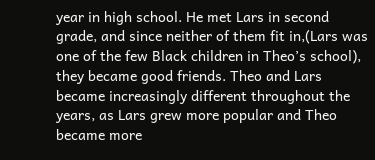year in high school. He met Lars in second grade, and since neither of them fit in,(Lars was one of the few Black children in Theo’s school), they became good friends. Theo and Lars became increasingly different throughout the years, as Lars grew more popular and Theo became more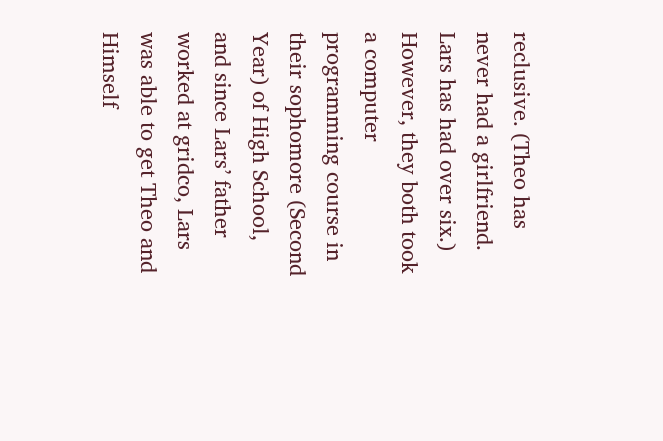reclusive. (Theo has never had a girlfriend. Lars has had over six.) However, they both took a computer programming course in their sophomore (Second Year) of High School, and since Lars’ father worked at gridco, Lars was able to get Theo and Himself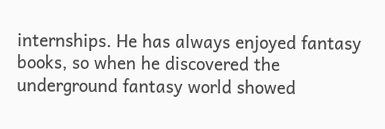internships. He has always enjoyed fantasy books, so when he discovered the underground fantasy world showed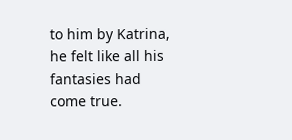to him by Katrina, he felt like all his fantasies had come true.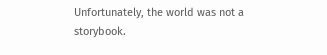Unfortunately, the world was not a storybook.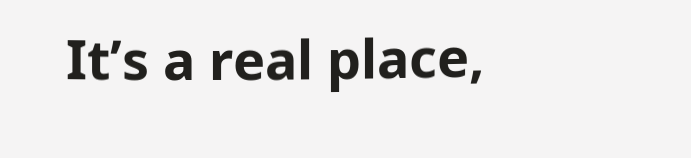It’s a real place,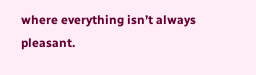where everything isn’t always pleasant.